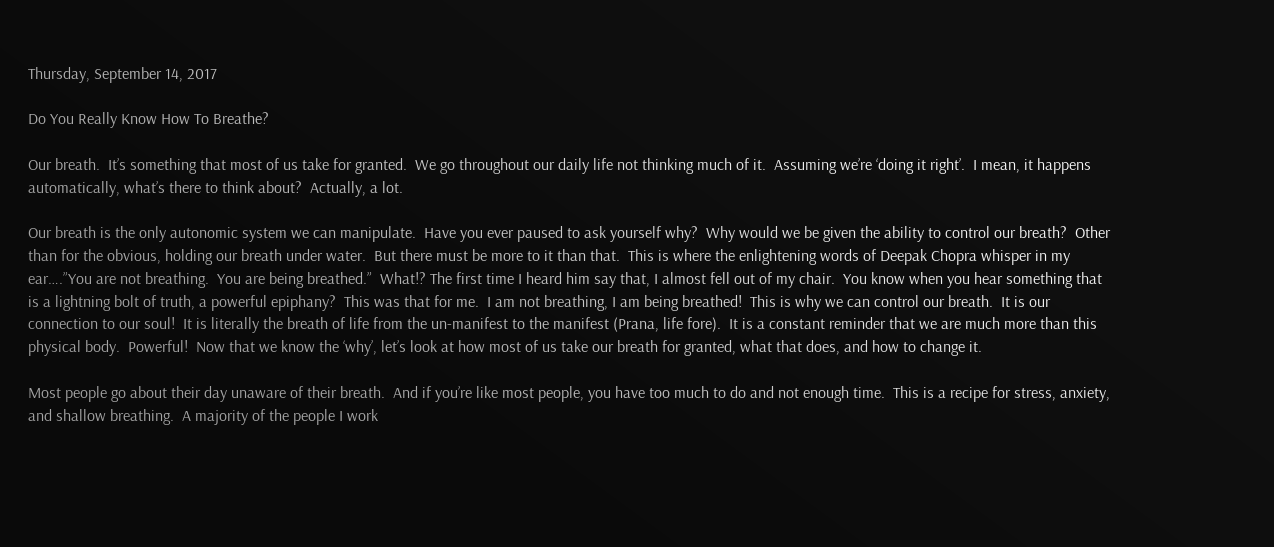Thursday, September 14, 2017

Do You Really Know How To Breathe?

Our breath.  It’s something that most of us take for granted.  We go throughout our daily life not thinking much of it.  Assuming we’re ‘doing it right’.  I mean, it happens automatically, what’s there to think about?  Actually, a lot.

Our breath is the only autonomic system we can manipulate.  Have you ever paused to ask yourself why?  Why would we be given the ability to control our breath?  Other than for the obvious, holding our breath under water.  But there must be more to it than that.  This is where the enlightening words of Deepak Chopra whisper in my ear….”You are not breathing.  You are being breathed.”  What!? The first time I heard him say that, I almost fell out of my chair.  You know when you hear something that is a lightning bolt of truth, a powerful epiphany?  This was that for me.  I am not breathing, I am being breathed!  This is why we can control our breath.  It is our connection to our soul!  It is literally the breath of life from the un-manifest to the manifest (Prana, life fore).  It is a constant reminder that we are much more than this physical body.  Powerful!  Now that we know the ‘why’, let’s look at how most of us take our breath for granted, what that does, and how to change it.

Most people go about their day unaware of their breath.  And if you’re like most people, you have too much to do and not enough time.  This is a recipe for stress, anxiety, and shallow breathing.  A majority of the people I work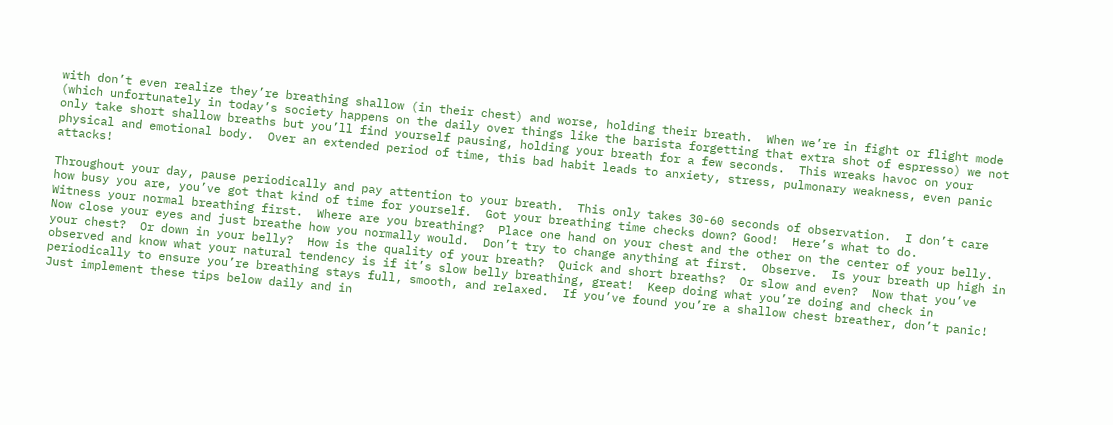with don’t even realize they’re breathing shallow (in their chest) and worse, holding their breath.  When we’re in fight or flight mode (which unfortunately in today’s society happens on the daily over things like the barista forgetting that extra shot of espresso) we not only take short shallow breaths but you’ll find yourself pausing, holding your breath for a few seconds.  This wreaks havoc on your physical and emotional body.  Over an extended period of time, this bad habit leads to anxiety, stress, pulmonary weakness, even panic attacks!

Throughout your day, pause periodically and pay attention to your breath.  This only takes 30-60 seconds of observation.  I don’t care how busy you are, you’ve got that kind of time for yourself.  Got your breathing time checks down? Good!  Here’s what to do.
Witness your normal breathing first.  Where are you breathing?  Place one hand on your chest and the other on the center of your belly.  Now close your eyes and just breathe how you normally would.  Don’t try to change anything at first.  Observe.  Is your breath up high in your chest?  Or down in your belly?  How is the quality of your breath?  Quick and short breaths?  Or slow and even?  Now that you’ve observed and know what your natural tendency is if it’s slow belly breathing, great!  Keep doing what you’re doing and check in periodically to ensure you’re breathing stays full, smooth, and relaxed.  If you’ve found you’re a shallow chest breather, don’t panic!  Just implement these tips below daily and in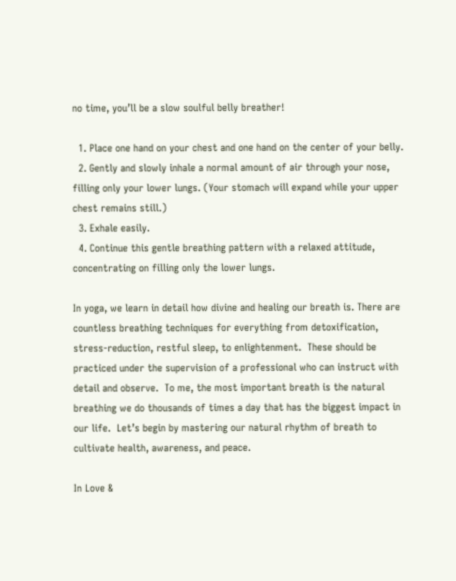no time, you’ll be a slow soulful belly breather!

  1. Place one hand on your chest and one hand on the center of your belly.
  2. Gently and slowly inhale a normal amount of air through your nose, filling only your lower lungs. (Your stomach will expand while your upper chest remains still.)
  3. Exhale easily.
  4. Continue this gentle breathing pattern with a relaxed attitude, concentrating on filling only the lower lungs.

In yoga, we learn in detail how divine and healing our breath is. There are countless breathing techniques for everything from detoxification, stress-reduction, restful sleep, to enlightenment.  These should be practiced under the supervision of a professional who can instruct with detail and observe.  To me, the most important breath is the natural breathing we do thousands of times a day that has the biggest impact in our life.  Let’s begin by mastering our natural rhythm of breath to cultivate health, awareness, and peace.

In Love &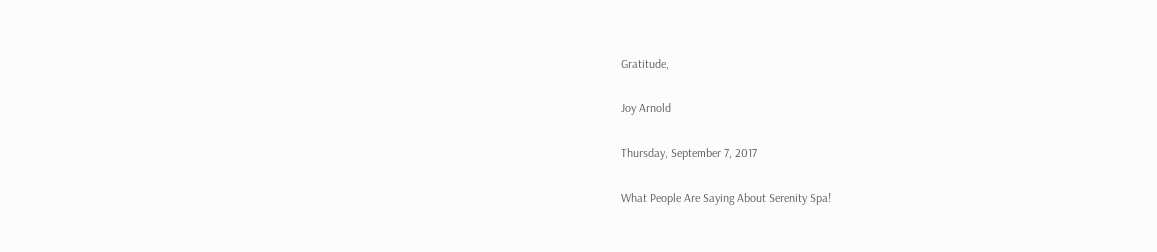Gratitude,

Joy Arnold

Thursday, September 7, 2017

What People Are Saying About Serenity Spa!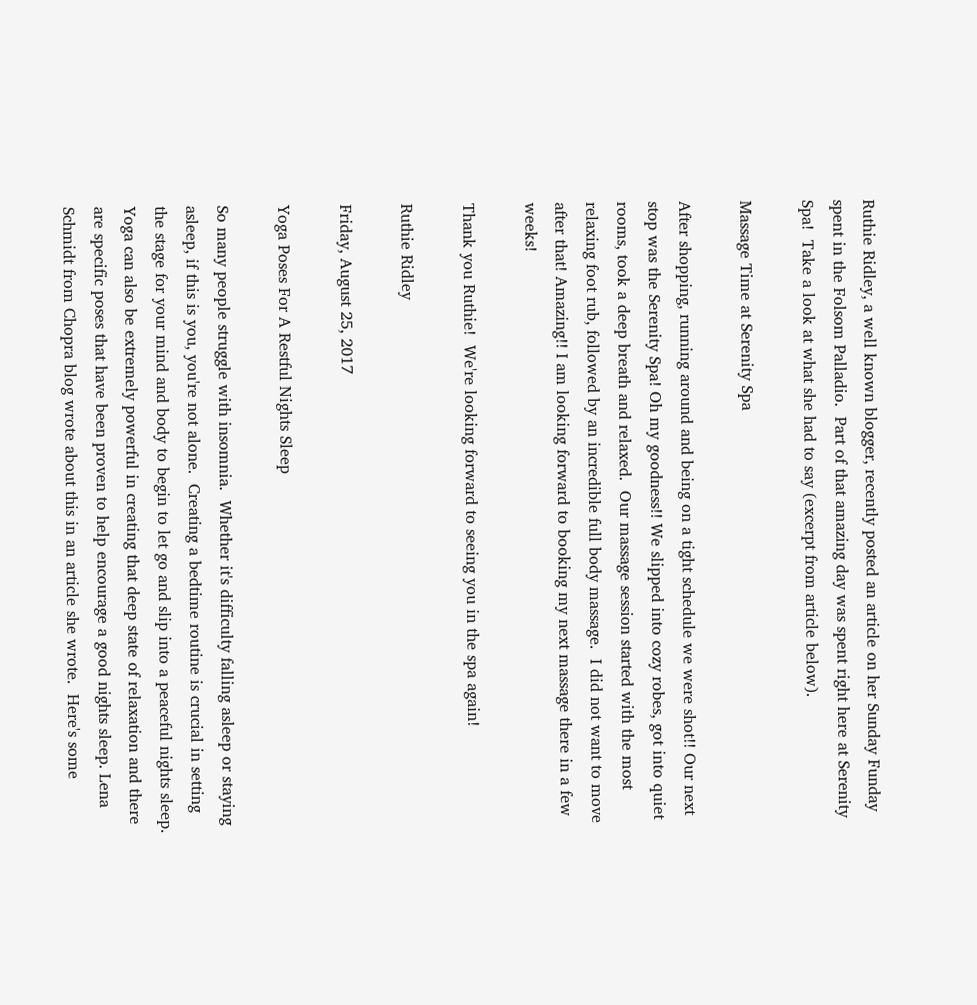Ruthie Ridley, a well known blogger, recently posted an article on her Sunday Funday spent in the Folsom Palladio.  Part of that amazing day was spent right here at Serenity Spa!  Take a look at what she had to say (excerpt from article below).

Massage Time at Serenity Spa

After shopping, running around and being on a tight schedule we were shot!! Our next stop was the Serenity Spa! Oh my goodness!! We slipped into cozy robes, got into quiet rooms, took a deep breath and relaxed.  Our massage session started with the most relaxing foot rub, followed by an incredible full body massage.  I did not want to move after that! Amazing!! I am looking forward to booking my next massage there in a few weeks!

Thank you Ruthie!  We're looking forward to seeing you in the spa again!

Ruthie Ridley

Friday, August 25, 2017

Yoga Poses For A Restful Nights Sleep

So many people struggle with insomnia.  Whether it's difficulty falling asleep or staying asleep, if this is you, you're not alone.  Creating a bedtime routine is crucial in setting the stage for your mind and body to begin to let go and slip into a peaceful nights sleep.  Yoga can also be extremely powerful in creating that deep state of relaxation and there are specific poses that have been proven to help encourage a good nights sleep. Lena Schmidt from Chopra blog wrote about this in an article she wrote.  Here's some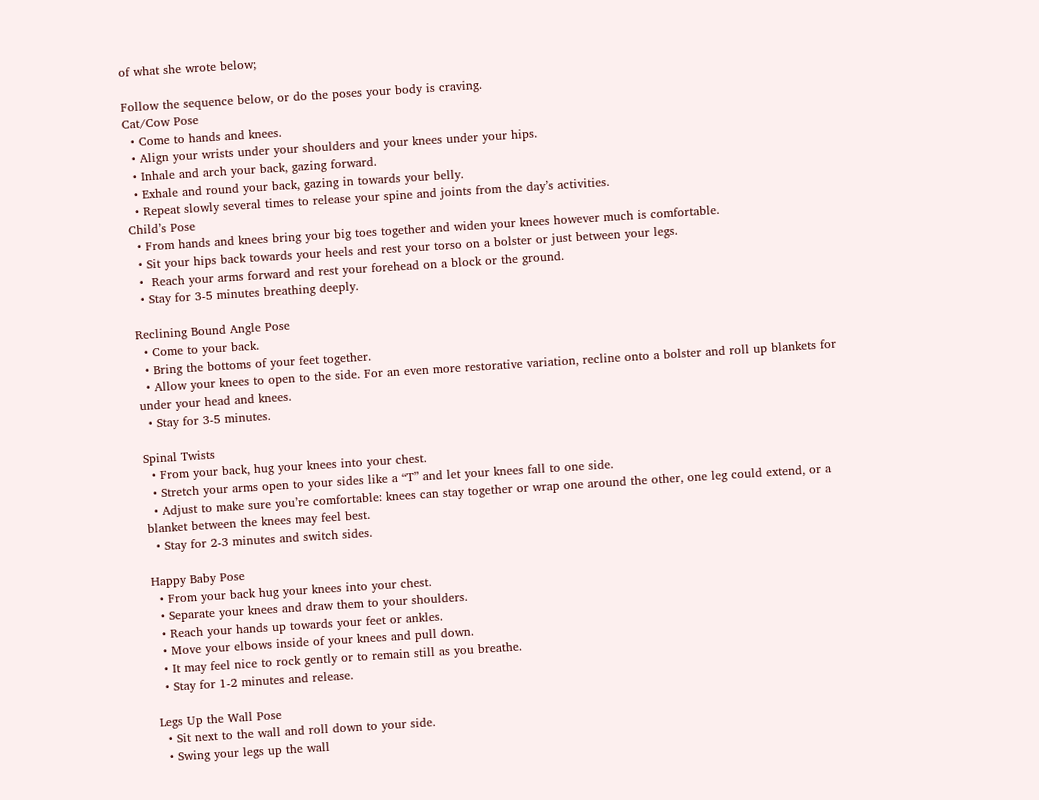of what she wrote below;

Follow the sequence below, or do the poses your body is craving.
Cat/Cow Pose
  • Come to hands and knees.
  • Align your wrists under your shoulders and your knees under your hips.
  • Inhale and arch your back, gazing forward.
  • Exhale and round your back, gazing in towards your belly.
  • Repeat slowly several times to release your spine and joints from the day’s activities.
Child’s Pose
  • From hands and knees bring your big toes together and widen your knees however much is comfortable.
  • Sit your hips back towards your heels and rest your torso on a bolster or just between your legs.
  •  Reach your arms forward and rest your forehead on a block or the ground.
  • Stay for 3-5 minutes breathing deeply.

Reclining Bound Angle Pose
  • Come to your back.
  • Bring the bottoms of your feet together.
  • Allow your knees to open to the side. For an even more restorative variation, recline onto a bolster and roll up blankets for under your head and knees.
  • Stay for 3-5 minutes.

Spinal Twists
  • From your back, hug your knees into your chest.
  • Stretch your arms open to your sides like a “T” and let your knees fall to one side.
  • Adjust to make sure you’re comfortable: knees can stay together or wrap one around the other, one leg could extend, or a blanket between the knees may feel best.
  • Stay for 2-3 minutes and switch sides.

Happy Baby Pose
  • From your back hug your knees into your chest.
  • Separate your knees and draw them to your shoulders.
  • Reach your hands up towards your feet or ankles.
  • Move your elbows inside of your knees and pull down.
  • It may feel nice to rock gently or to remain still as you breathe.
  • Stay for 1-2 minutes and release.

Legs Up the Wall Pose
  • Sit next to the wall and roll down to your side.
  • Swing your legs up the wall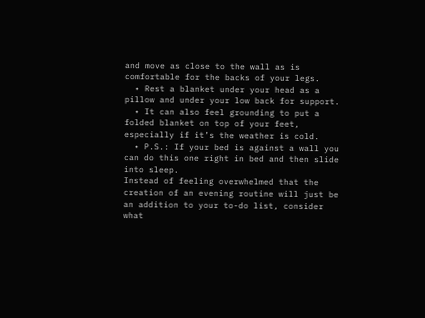and move as close to the wall as is comfortable for the backs of your legs.
  • Rest a blanket under your head as a pillow and under your low back for support.
  • It can also feel grounding to put a folded blanket on top of your feet, especially if it’s the weather is cold.
  • P.S.: If your bed is against a wall you can do this one right in bed and then slide into sleep.
Instead of feeling overwhelmed that the creation of an evening routine will just be an addition to your to-do list, consider what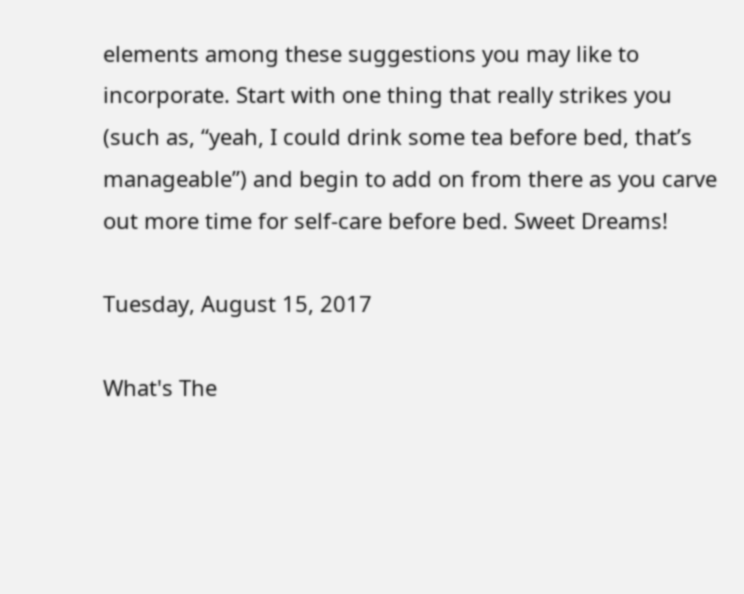elements among these suggestions you may like to incorporate. Start with one thing that really strikes you (such as, “yeah, I could drink some tea before bed, that’s manageable”) and begin to add on from there as you carve out more time for self-care before bed. Sweet Dreams!

Tuesday, August 15, 2017

What's The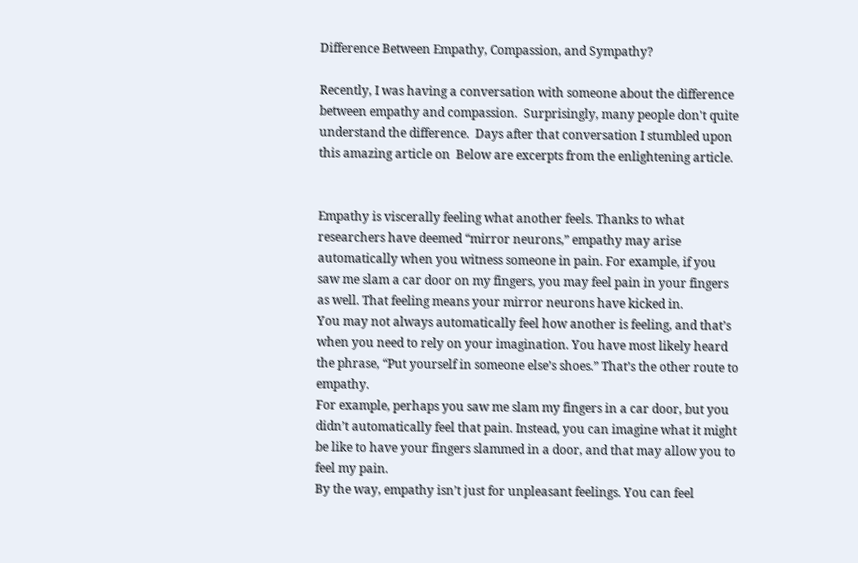Difference Between Empathy, Compassion, and Sympathy?

Recently, I was having a conversation with someone about the difference between empathy and compassion.  Surprisingly, many people don't quite understand the difference.  Days after that conversation I stumbled upon this amazing article on  Below are excerpts from the enlightening article.


Empathy is viscerally feeling what another feels. Thanks to what researchers have deemed “mirror neurons,” empathy may arise automatically when you witness someone in pain. For example, if you saw me slam a car door on my fingers, you may feel pain in your fingers as well. That feeling means your mirror neurons have kicked in.
You may not always automatically feel how another is feeling, and that’s when you need to rely on your imagination. You have most likely heard the phrase, “Put yourself in someone else’s shoes.” That’s the other route to empathy.
For example, perhaps you saw me slam my fingers in a car door, but you didn’t automatically feel that pain. Instead, you can imagine what it might be like to have your fingers slammed in a door, and that may allow you to feel my pain.
By the way, empathy isn’t just for unpleasant feelings. You can feel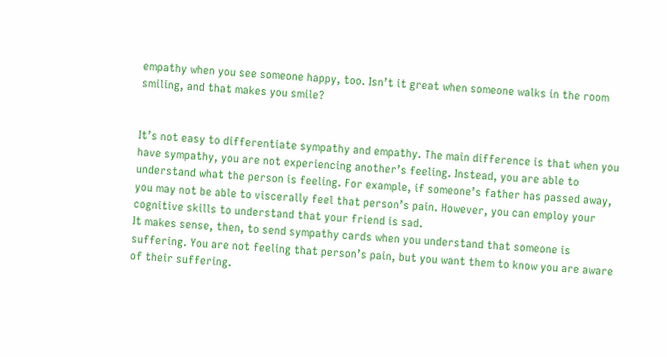empathy when you see someone happy, too. Isn’t it great when someone walks in the room smiling, and that makes you smile?


It’s not easy to differentiate sympathy and empathy. The main difference is that when you have sympathy, you are not experiencing another’s feeling. Instead, you are able to understand what the person is feeling. For example, if someone’s father has passed away, you may not be able to viscerally feel that person’s pain. However, you can employ your cognitive skills to understand that your friend is sad.
It makes sense, then, to send sympathy cards when you understand that someone is suffering. You are not feeling that person’s pain, but you want them to know you are aware of their suffering.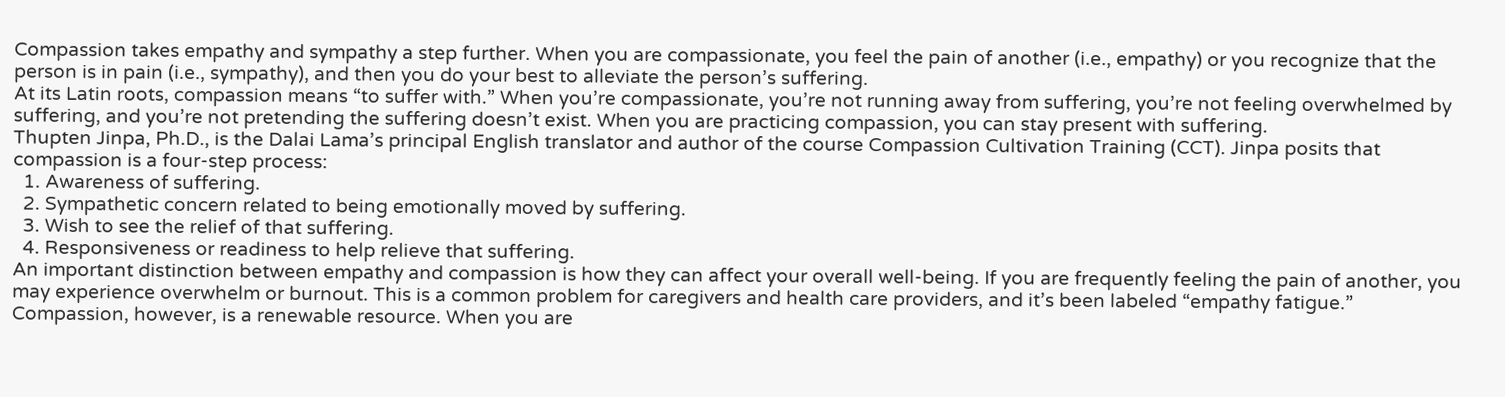Compassion takes empathy and sympathy a step further. When you are compassionate, you feel the pain of another (i.e., empathy) or you recognize that the person is in pain (i.e., sympathy), and then you do your best to alleviate the person’s suffering.
At its Latin roots, compassion means “to suffer with.” When you’re compassionate, you’re not running away from suffering, you’re not feeling overwhelmed by suffering, and you’re not pretending the suffering doesn’t exist. When you are practicing compassion, you can stay present with suffering.
Thupten Jinpa, Ph.D., is the Dalai Lama’s principal English translator and author of the course Compassion Cultivation Training (CCT). Jinpa posits that compassion is a four-step process:
  1. Awareness of suffering.
  2. Sympathetic concern related to being emotionally moved by suffering.
  3. Wish to see the relief of that suffering.
  4. Responsiveness or readiness to help relieve that suffering.
An important distinction between empathy and compassion is how they can affect your overall well-being. If you are frequently feeling the pain of another, you may experience overwhelm or burnout. This is a common problem for caregivers and health care providers, and it’s been labeled “empathy fatigue.”
Compassion, however, is a renewable resource. When you are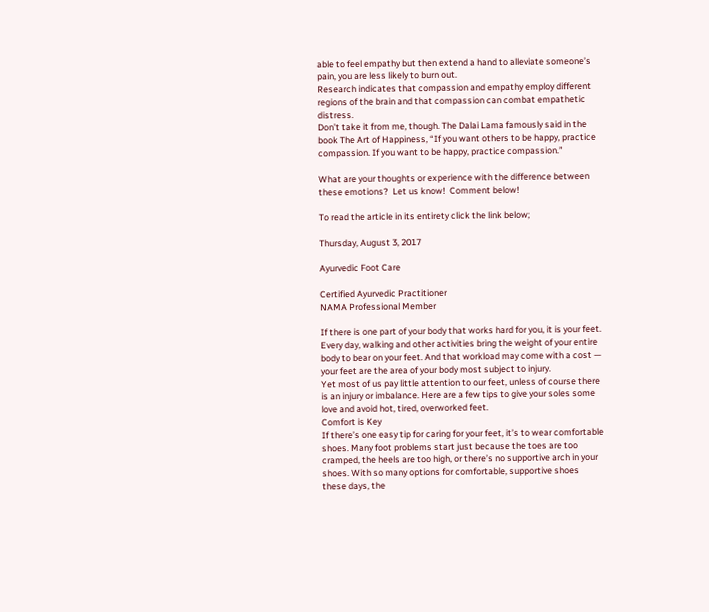able to feel empathy but then extend a hand to alleviate someone’s pain, you are less likely to burn out.
Research indicates that compassion and empathy employ different regions of the brain and that compassion can combat empathetic distress.
Don’t take it from me, though. The Dalai Lama famously said in the book The Art of Happiness, “If you want others to be happy, practice compassion. If you want to be happy, practice compassion.”

What are your thoughts or experience with the difference between these emotions?  Let us know!  Comment below!

To read the article in its entirety click the link below;

Thursday, August 3, 2017

Ayurvedic Foot Care

Certified Ayurvedic Practitioner
NAMA Professional Member

If there is one part of your body that works hard for you, it is your feet. Every day, walking and other activities bring the weight of your entire body to bear on your feet. And that workload may come with a cost — your feet are the area of your body most subject to injury.
Yet most of us pay little attention to our feet, unless of course there is an injury or imbalance. Here are a few tips to give your soles some love and avoid hot, tired, overworked feet.
Comfort is Key
If there’s one easy tip for caring for your feet, it’s to wear comfortable shoes. Many foot problems start just because the toes are too cramped, the heels are too high, or there’s no supportive arch in your shoes. With so many options for comfortable, supportive shoes these days, the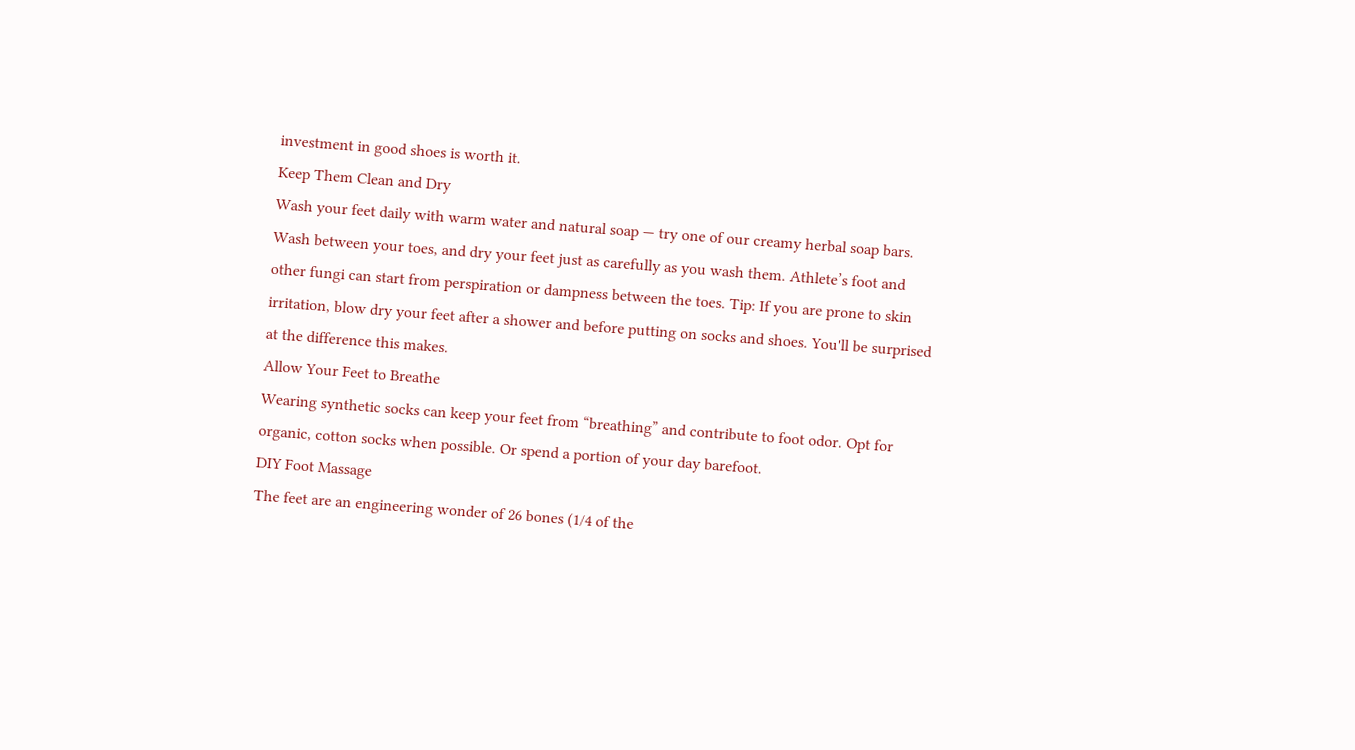investment in good shoes is worth it.
Keep Them Clean and Dry
Wash your feet daily with warm water and natural soap — try one of our creamy herbal soap bars. Wash between your toes, and dry your feet just as carefully as you wash them. Athlete’s foot and other fungi can start from perspiration or dampness between the toes. Tip: If you are prone to skin irritation, blow dry your feet after a shower and before putting on socks and shoes. You'll be surprised at the difference this makes.
Allow Your Feet to Breathe
Wearing synthetic socks can keep your feet from “breathing” and contribute to foot odor. Opt for organic, cotton socks when possible. Or spend a portion of your day barefoot.
DIY Foot Massage
The feet are an engineering wonder of 26 bones (1/4 of the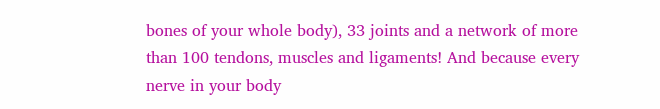bones of your whole body), 33 joints and a network of more than 100 tendons, muscles and ligaments! And because every nerve in your body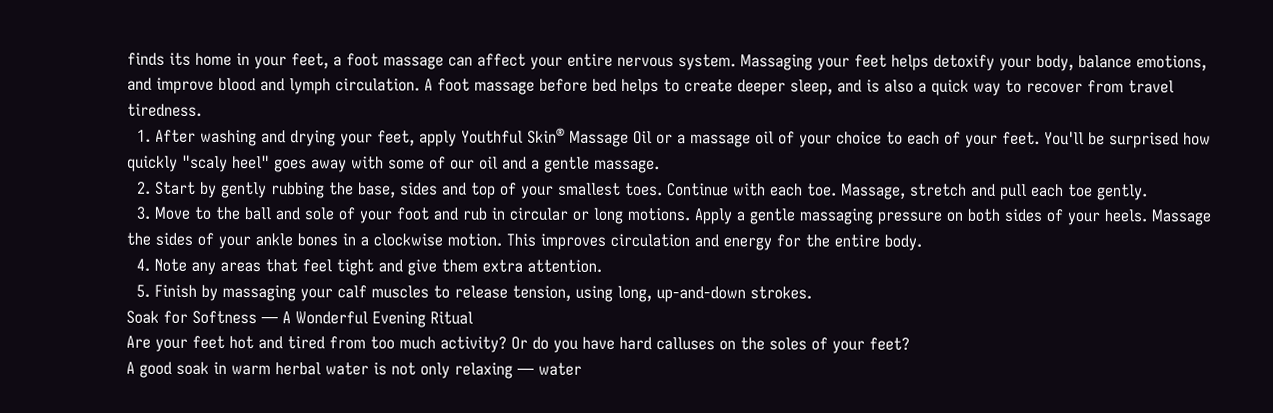finds its home in your feet, a foot massage can affect your entire nervous system. Massaging your feet helps detoxify your body, balance emotions, and improve blood and lymph circulation. A foot massage before bed helps to create deeper sleep, and is also a quick way to recover from travel tiredness.
  1. After washing and drying your feet, apply Youthful Skin® Massage Oil or a massage oil of your choice to each of your feet. You'll be surprised how quickly "scaly heel" goes away with some of our oil and a gentle massage.
  2. Start by gently rubbing the base, sides and top of your smallest toes. Continue with each toe. Massage, stretch and pull each toe gently.
  3. Move to the ball and sole of your foot and rub in circular or long motions. Apply a gentle massaging pressure on both sides of your heels. Massage the sides of your ankle bones in a clockwise motion. This improves circulation and energy for the entire body.
  4. Note any areas that feel tight and give them extra attention.
  5. Finish by massaging your calf muscles to release tension, using long, up-and-down strokes.
Soak for Softness — A Wonderful Evening Ritual
Are your feet hot and tired from too much activity? Or do you have hard calluses on the soles of your feet?
A good soak in warm herbal water is not only relaxing — water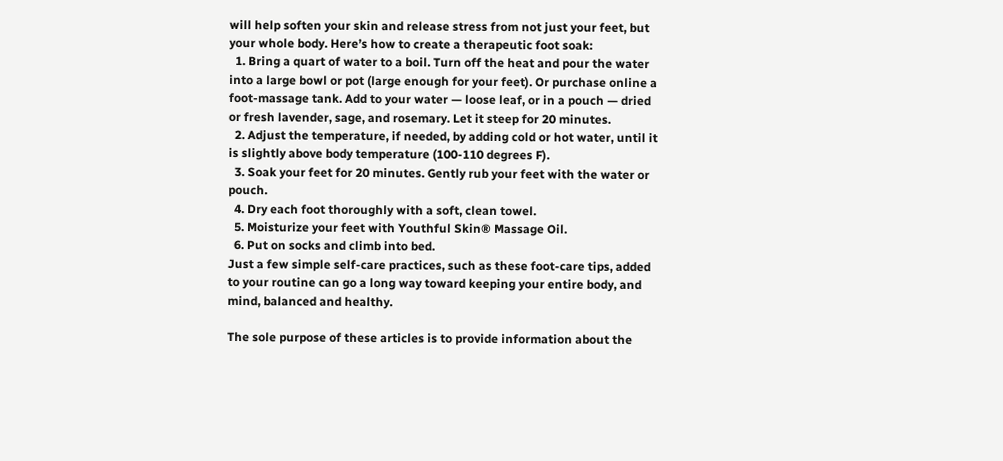will help soften your skin and release stress from not just your feet, but your whole body. Here’s how to create a therapeutic foot soak:
  1. Bring a quart of water to a boil. Turn off the heat and pour the water into a large bowl or pot (large enough for your feet). Or purchase online a foot-massage tank. Add to your water — loose leaf, or in a pouch — dried or fresh lavender, sage, and rosemary. Let it steep for 20 minutes.
  2. Adjust the temperature, if needed, by adding cold or hot water, until it is slightly above body temperature (100-110 degrees F).
  3. Soak your feet for 20 minutes. Gently rub your feet with the water or pouch.
  4. Dry each foot thoroughly with a soft, clean towel.
  5. Moisturize your feet with Youthful Skin® Massage Oil.
  6. Put on socks and climb into bed.
Just a few simple self-care practices, such as these foot-care tips, added to your routine can go a long way toward keeping your entire body, and mind, balanced and healthy.

The sole purpose of these articles is to provide information about the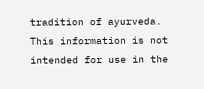tradition of ayurveda. This information is not intended for use in the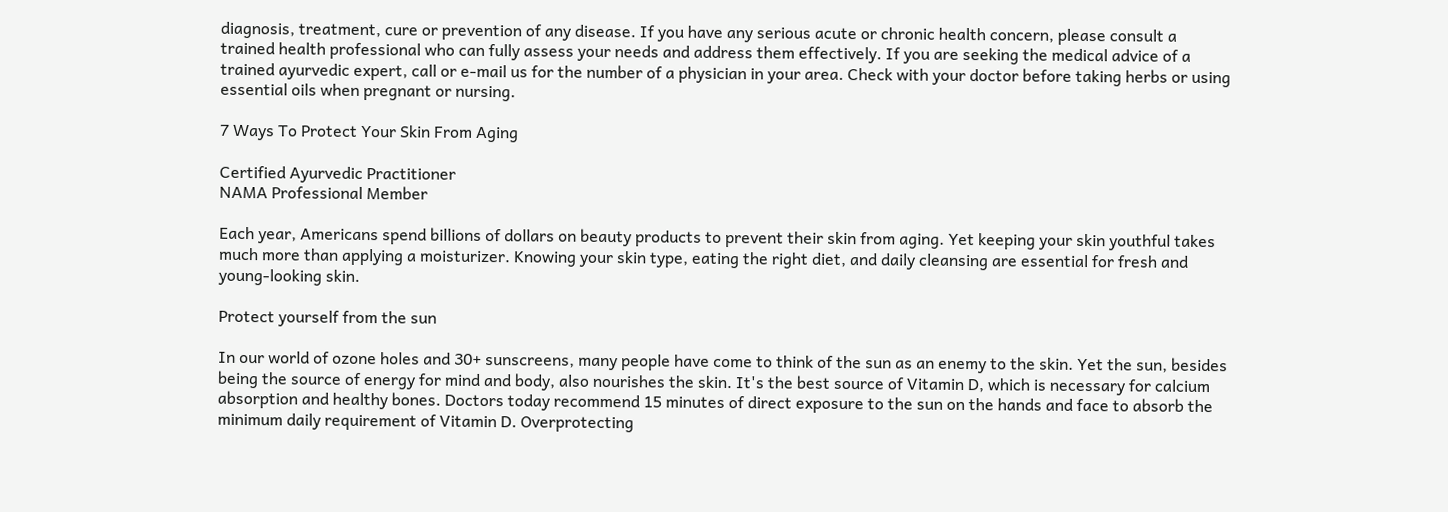diagnosis, treatment, cure or prevention of any disease. If you have any serious acute or chronic health concern, please consult a trained health professional who can fully assess your needs and address them effectively. If you are seeking the medical advice of a trained ayurvedic expert, call or e-mail us for the number of a physician in your area. Check with your doctor before taking herbs or using essential oils when pregnant or nursing.

7 Ways To Protect Your Skin From Aging

Certified Ayurvedic Practitioner
NAMA Professional Member

Each year, Americans spend billions of dollars on beauty products to prevent their skin from aging. Yet keeping your skin youthful takes much more than applying a moisturizer. Knowing your skin type, eating the right diet, and daily cleansing are essential for fresh and young-looking skin.

Protect yourself from the sun

In our world of ozone holes and 30+ sunscreens, many people have come to think of the sun as an enemy to the skin. Yet the sun, besides being the source of energy for mind and body, also nourishes the skin. It's the best source of Vitamin D, which is necessary for calcium absorption and healthy bones. Doctors today recommend 15 minutes of direct exposure to the sun on the hands and face to absorb the minimum daily requirement of Vitamin D. Overprotecting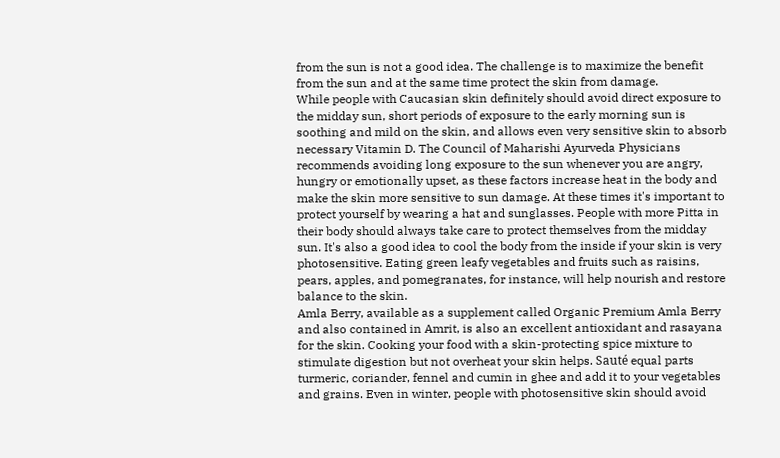from the sun is not a good idea. The challenge is to maximize the benefit from the sun and at the same time protect the skin from damage.
While people with Caucasian skin definitely should avoid direct exposure to the midday sun, short periods of exposure to the early morning sun is soothing and mild on the skin, and allows even very sensitive skin to absorb necessary Vitamin D. The Council of Maharishi Ayurveda Physicians recommends avoiding long exposure to the sun whenever you are angry, hungry or emotionally upset, as these factors increase heat in the body and make the skin more sensitive to sun damage. At these times it's important to protect yourself by wearing a hat and sunglasses. People with more Pitta in their body should always take care to protect themselves from the midday sun. It's also a good idea to cool the body from the inside if your skin is very photosensitive. Eating green leafy vegetables and fruits such as raisins, pears, apples, and pomegranates, for instance, will help nourish and restore balance to the skin.
Amla Berry, available as a supplement called Organic Premium Amla Berry and also contained in Amrit, is also an excellent antioxidant and rasayana for the skin. Cooking your food with a skin-protecting spice mixture to stimulate digestion but not overheat your skin helps. Sauté equal parts turmeric, coriander, fennel and cumin in ghee and add it to your vegetables and grains. Even in winter, people with photosensitive skin should avoid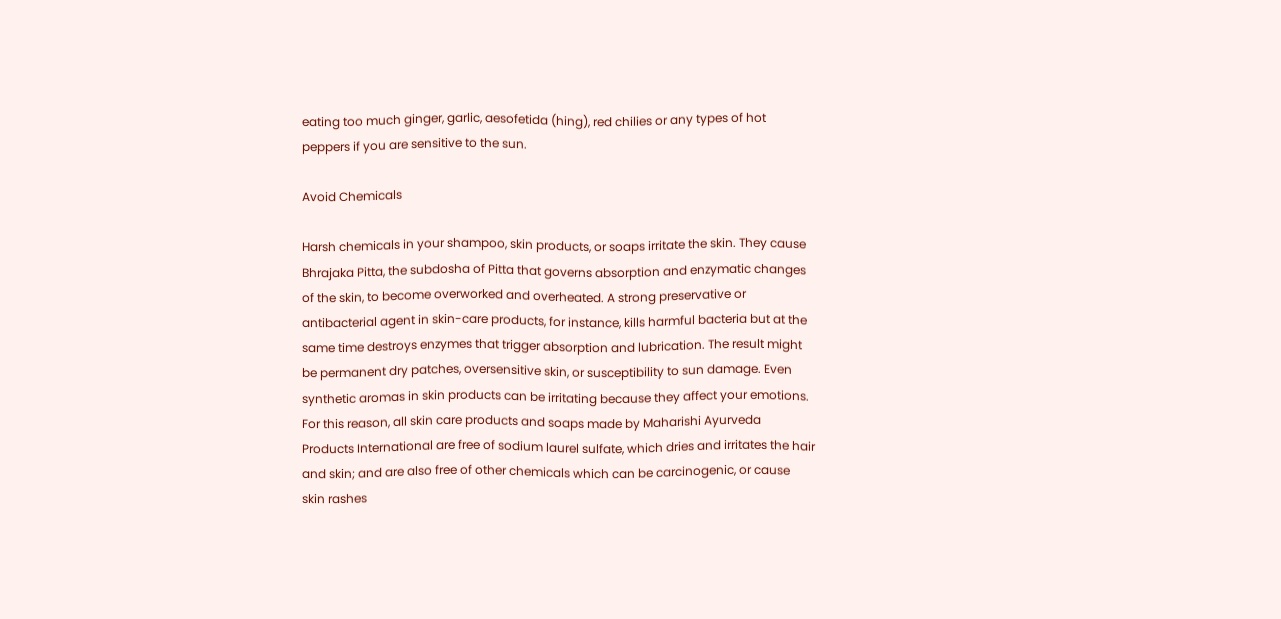eating too much ginger, garlic, aesofetida (hing), red chilies or any types of hot peppers if you are sensitive to the sun.

Avoid Chemicals

Harsh chemicals in your shampoo, skin products, or soaps irritate the skin. They cause Bhrajaka Pitta, the subdosha of Pitta that governs absorption and enzymatic changes of the skin, to become overworked and overheated. A strong preservative or antibacterial agent in skin-care products, for instance, kills harmful bacteria but at the same time destroys enzymes that trigger absorption and lubrication. The result might be permanent dry patches, oversensitive skin, or susceptibility to sun damage. Even synthetic aromas in skin products can be irritating because they affect your emotions. For this reason, all skin care products and soaps made by Maharishi Ayurveda Products International are free of sodium laurel sulfate, which dries and irritates the hair and skin; and are also free of other chemicals which can be carcinogenic, or cause skin rashes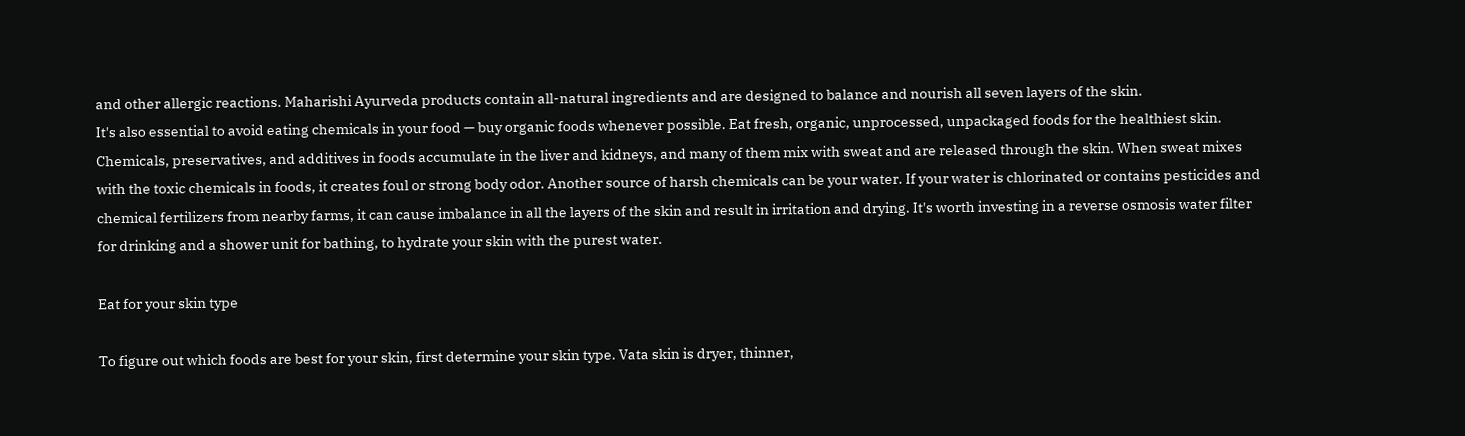and other allergic reactions. Maharishi Ayurveda products contain all-natural ingredients and are designed to balance and nourish all seven layers of the skin.
It's also essential to avoid eating chemicals in your food — buy organic foods whenever possible. Eat fresh, organic, unprocessed, unpackaged foods for the healthiest skin. Chemicals, preservatives, and additives in foods accumulate in the liver and kidneys, and many of them mix with sweat and are released through the skin. When sweat mixes with the toxic chemicals in foods, it creates foul or strong body odor. Another source of harsh chemicals can be your water. If your water is chlorinated or contains pesticides and chemical fertilizers from nearby farms, it can cause imbalance in all the layers of the skin and result in irritation and drying. It's worth investing in a reverse osmosis water filter for drinking and a shower unit for bathing, to hydrate your skin with the purest water.

Eat for your skin type

To figure out which foods are best for your skin, first determine your skin type. Vata skin is dryer, thinner,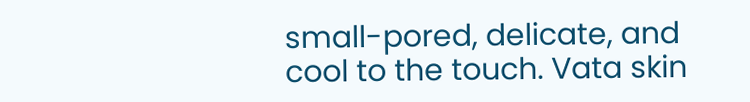small-pored, delicate, and cool to the touch. Vata skin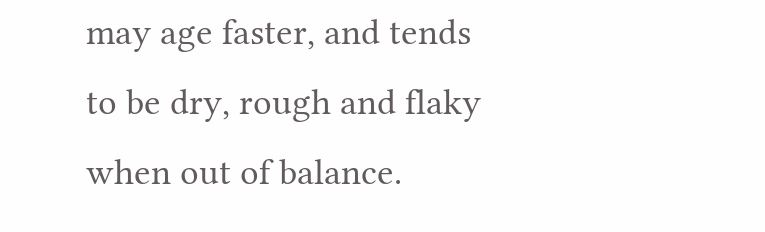may age faster, and tends to be dry, rough and flaky when out of balance.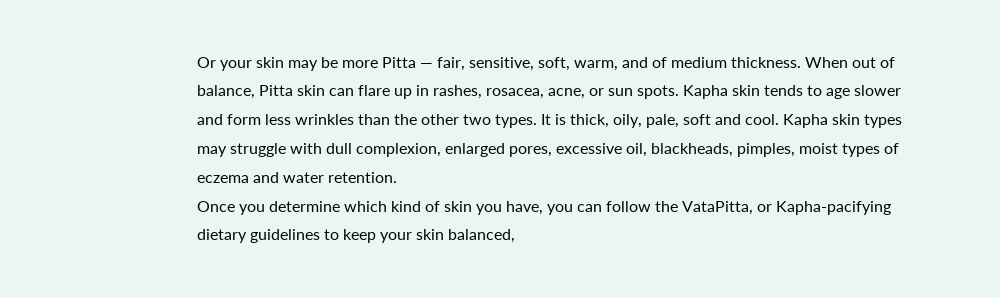Or your skin may be more Pitta — fair, sensitive, soft, warm, and of medium thickness. When out of balance, Pitta skin can flare up in rashes, rosacea, acne, or sun spots. Kapha skin tends to age slower and form less wrinkles than the other two types. It is thick, oily, pale, soft and cool. Kapha skin types may struggle with dull complexion, enlarged pores, excessive oil, blackheads, pimples, moist types of eczema and water retention.
Once you determine which kind of skin you have, you can follow the VataPitta, or Kapha-pacifying dietary guidelines to keep your skin balanced,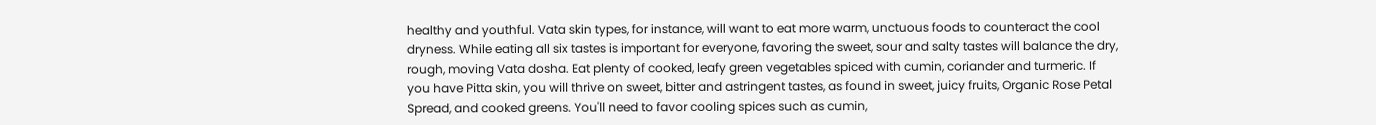healthy and youthful. Vata skin types, for instance, will want to eat more warm, unctuous foods to counteract the cool dryness. While eating all six tastes is important for everyone, favoring the sweet, sour and salty tastes will balance the dry, rough, moving Vata dosha. Eat plenty of cooked, leafy green vegetables spiced with cumin, coriander and turmeric. If you have Pitta skin, you will thrive on sweet, bitter and astringent tastes, as found in sweet, juicy fruits, Organic Rose Petal Spread, and cooked greens. You'll need to favor cooling spices such as cumin,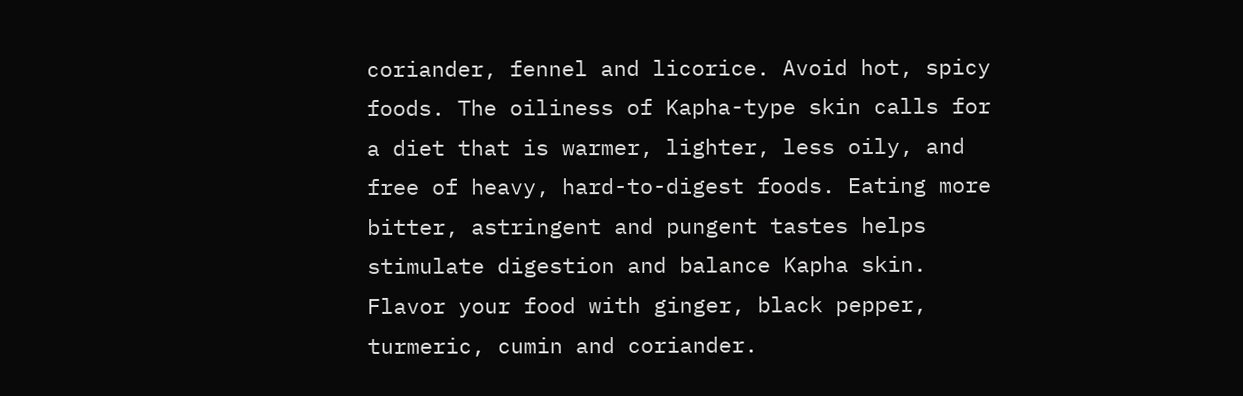coriander, fennel and licorice. Avoid hot, spicy foods. The oiliness of Kapha-type skin calls for a diet that is warmer, lighter, less oily, and free of heavy, hard-to-digest foods. Eating more bitter, astringent and pungent tastes helps stimulate digestion and balance Kapha skin. Flavor your food with ginger, black pepper, turmeric, cumin and coriander.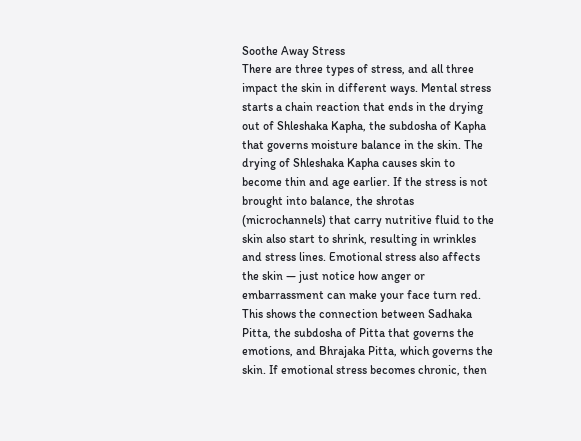Soothe Away Stress
There are three types of stress, and all three impact the skin in different ways. Mental stress starts a chain reaction that ends in the drying out of Shleshaka Kapha, the subdosha of Kapha that governs moisture balance in the skin. The drying of Shleshaka Kapha causes skin to become thin and age earlier. If the stress is not brought into balance, the shrotas (microchannels) that carry nutritive fluid to the skin also start to shrink, resulting in wrinkles and stress lines. Emotional stress also affects the skin — just notice how anger or embarrassment can make your face turn red. This shows the connection between Sadhaka Pitta, the subdosha of Pitta that governs the emotions, and Bhrajaka Pitta, which governs the skin. If emotional stress becomes chronic, then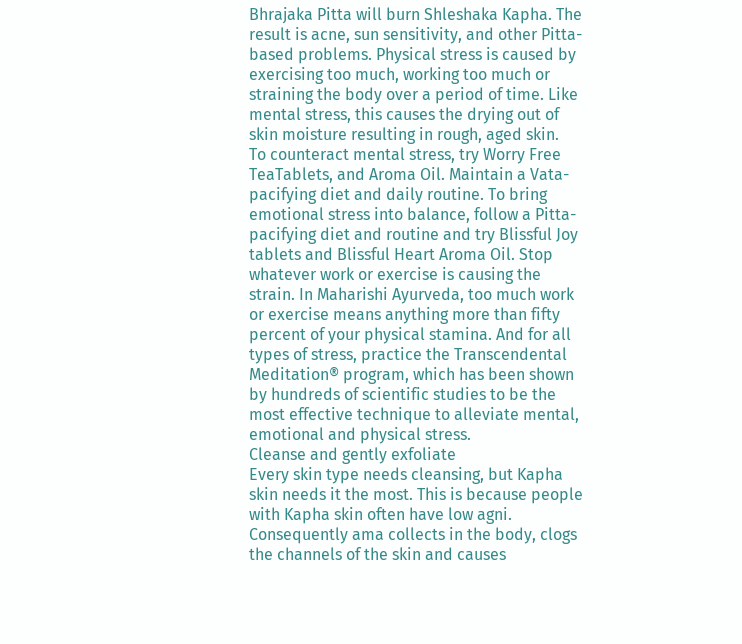Bhrajaka Pitta will burn Shleshaka Kapha. The result is acne, sun sensitivity, and other Pitta-based problems. Physical stress is caused by exercising too much, working too much or straining the body over a period of time. Like mental stress, this causes the drying out of skin moisture resulting in rough, aged skin.
To counteract mental stress, try Worry Free TeaTablets, and Aroma Oil. Maintain a Vata-pacifying diet and daily routine. To bring emotional stress into balance, follow a Pitta-pacifying diet and routine and try Blissful Joy tablets and Blissful Heart Aroma Oil. Stop whatever work or exercise is causing the strain. In Maharishi Ayurveda, too much work or exercise means anything more than fifty percent of your physical stamina. And for all types of stress, practice the Transcendental Meditation® program, which has been shown by hundreds of scientific studies to be the most effective technique to alleviate mental, emotional and physical stress.
Cleanse and gently exfoliate
Every skin type needs cleansing, but Kapha skin needs it the most. This is because people with Kapha skin often have low agni. Consequently ama collects in the body, clogs the channels of the skin and causes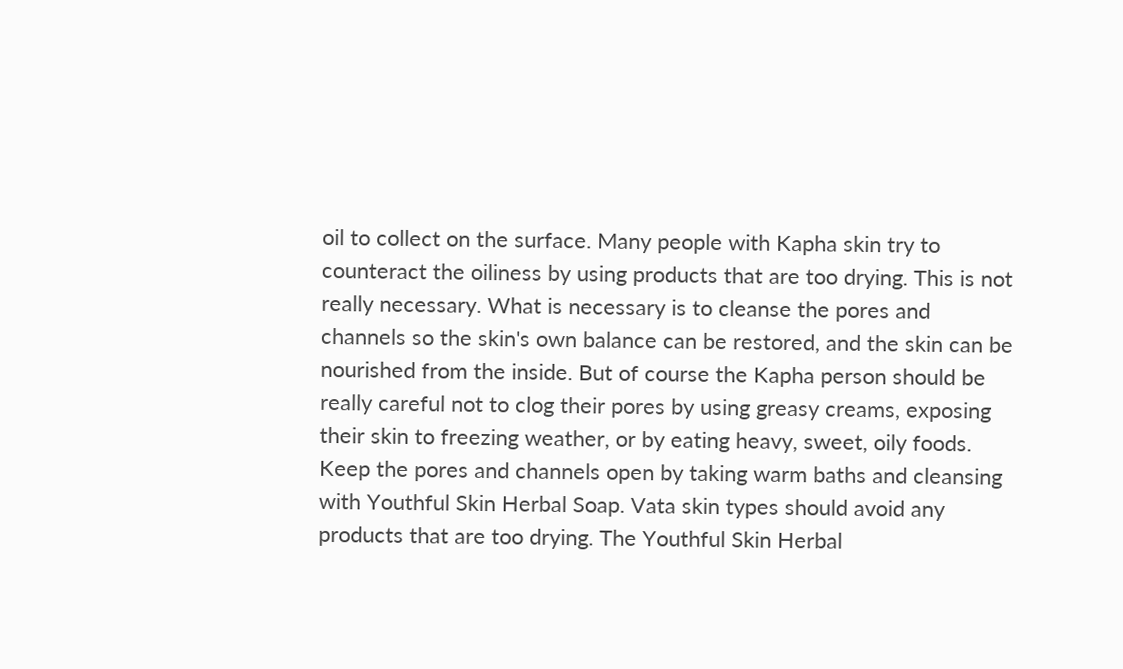oil to collect on the surface. Many people with Kapha skin try to counteract the oiliness by using products that are too drying. This is not really necessary. What is necessary is to cleanse the pores and channels so the skin's own balance can be restored, and the skin can be nourished from the inside. But of course the Kapha person should be really careful not to clog their pores by using greasy creams, exposing their skin to freezing weather, or by eating heavy, sweet, oily foods.
Keep the pores and channels open by taking warm baths and cleansing with Youthful Skin Herbal Soap. Vata skin types should avoid any products that are too drying. The Youthful Skin Herbal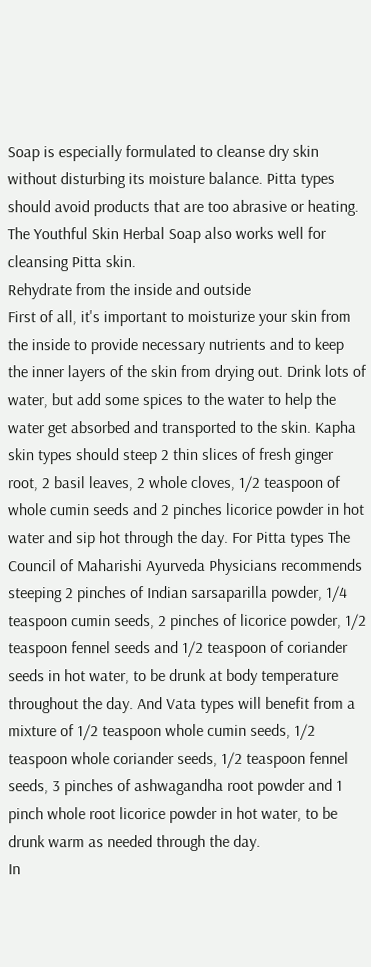Soap is especially formulated to cleanse dry skin without disturbing its moisture balance. Pitta types should avoid products that are too abrasive or heating. The Youthful Skin Herbal Soap also works well for cleansing Pitta skin.
Rehydrate from the inside and outside
First of all, it's important to moisturize your skin from the inside to provide necessary nutrients and to keep the inner layers of the skin from drying out. Drink lots of water, but add some spices to the water to help the water get absorbed and transported to the skin. Kapha skin types should steep 2 thin slices of fresh ginger root, 2 basil leaves, 2 whole cloves, 1/2 teaspoon of whole cumin seeds and 2 pinches licorice powder in hot water and sip hot through the day. For Pitta types The Council of Maharishi Ayurveda Physicians recommends steeping 2 pinches of Indian sarsaparilla powder, 1/4 teaspoon cumin seeds, 2 pinches of licorice powder, 1/2 teaspoon fennel seeds and 1/2 teaspoon of coriander seeds in hot water, to be drunk at body temperature throughout the day. And Vata types will benefit from a mixture of 1/2 teaspoon whole cumin seeds, 1/2 teaspoon whole coriander seeds, 1/2 teaspoon fennel seeds, 3 pinches of ashwagandha root powder and 1 pinch whole root licorice powder in hot water, to be drunk warm as needed through the day.
In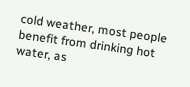cold weather, most people benefit from drinking hot water, as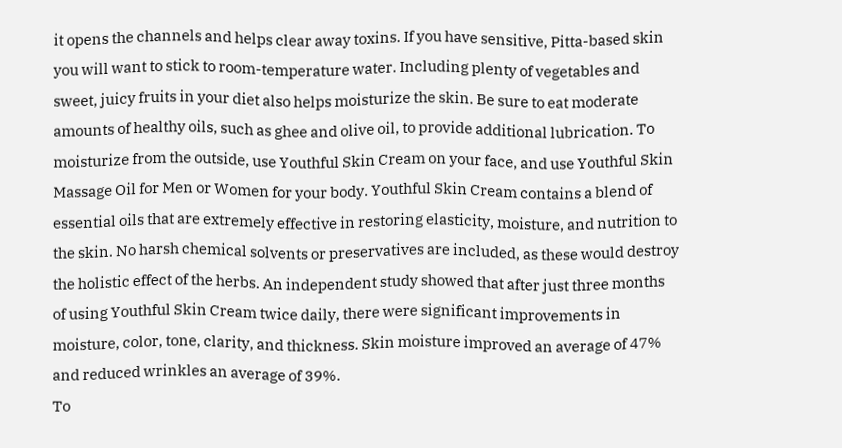it opens the channels and helps clear away toxins. If you have sensitive, Pitta-based skin you will want to stick to room-temperature water. Including plenty of vegetables and sweet, juicy fruits in your diet also helps moisturize the skin. Be sure to eat moderate amounts of healthy oils, such as ghee and olive oil, to provide additional lubrication. To moisturize from the outside, use Youthful Skin Cream on your face, and use Youthful Skin Massage Oil for Men or Women for your body. Youthful Skin Cream contains a blend of essential oils that are extremely effective in restoring elasticity, moisture, and nutrition to the skin. No harsh chemical solvents or preservatives are included, as these would destroy the holistic effect of the herbs. An independent study showed that after just three months of using Youthful Skin Cream twice daily, there were significant improvements in moisture, color, tone, clarity, and thickness. Skin moisture improved an average of 47% and reduced wrinkles an average of 39%.
To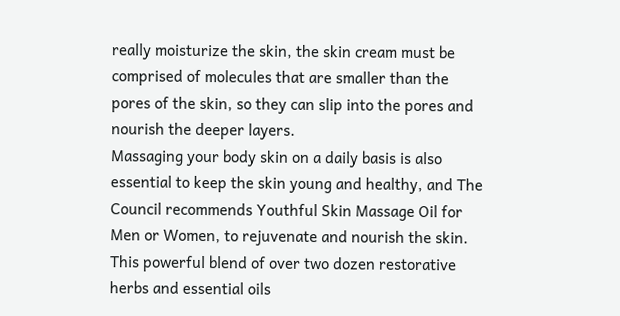really moisturize the skin, the skin cream must be comprised of molecules that are smaller than the pores of the skin, so they can slip into the pores and nourish the deeper layers.
Massaging your body skin on a daily basis is also essential to keep the skin young and healthy, and The Council recommends Youthful Skin Massage Oil for Men or Women, to rejuvenate and nourish the skin. This powerful blend of over two dozen restorative herbs and essential oils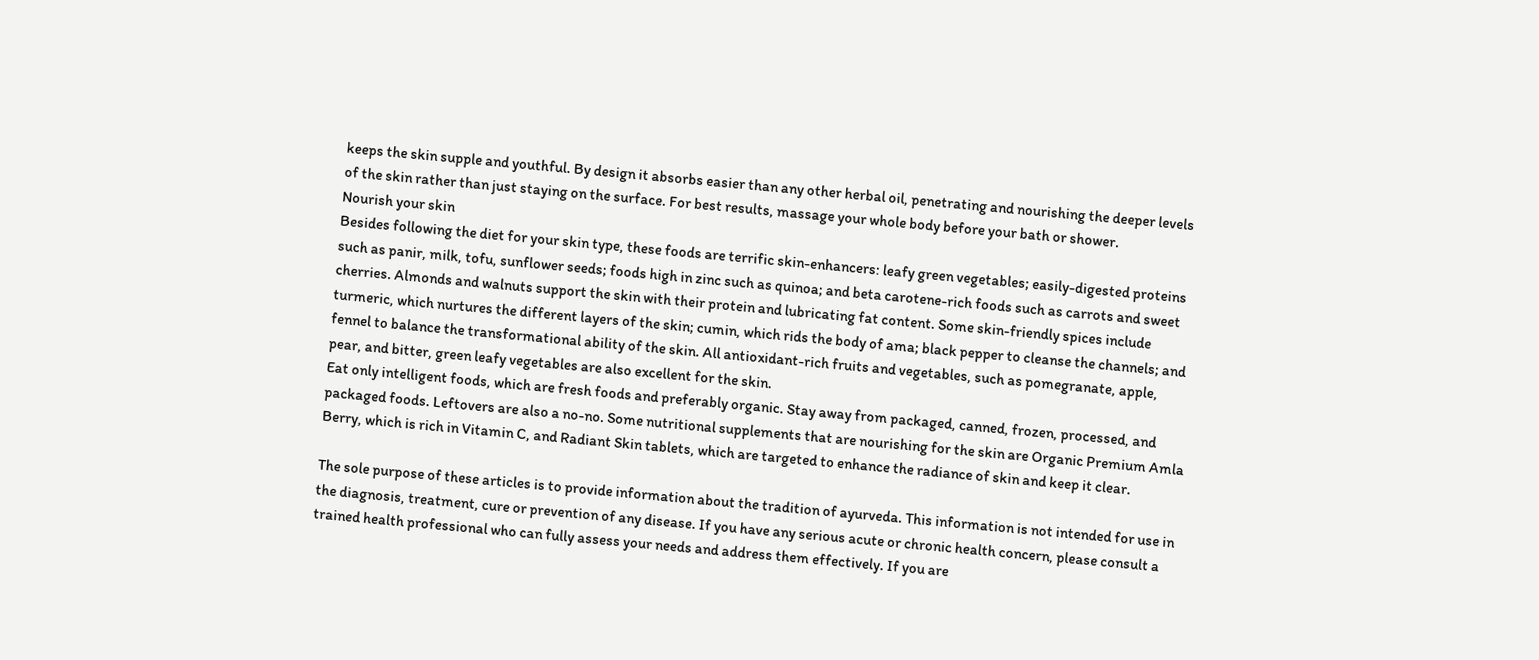keeps the skin supple and youthful. By design it absorbs easier than any other herbal oil, penetrating and nourishing the deeper levels of the skin rather than just staying on the surface. For best results, massage your whole body before your bath or shower.
Nourish your skin
Besides following the diet for your skin type, these foods are terrific skin-enhancers: leafy green vegetables; easily-digested proteins such as panir, milk, tofu, sunflower seeds; foods high in zinc such as quinoa; and beta carotene-rich foods such as carrots and sweet cherries. Almonds and walnuts support the skin with their protein and lubricating fat content. Some skin-friendly spices include turmeric, which nurtures the different layers of the skin; cumin, which rids the body of ama; black pepper to cleanse the channels; and fennel to balance the transformational ability of the skin. All antioxidant-rich fruits and vegetables, such as pomegranate, apple, pear, and bitter, green leafy vegetables are also excellent for the skin.
Eat only intelligent foods, which are fresh foods and preferably organic. Stay away from packaged, canned, frozen, processed, and packaged foods. Leftovers are also a no-no. Some nutritional supplements that are nourishing for the skin are Organic Premium Amla Berry, which is rich in Vitamin C, and Radiant Skin tablets, which are targeted to enhance the radiance of skin and keep it clear.

The sole purpose of these articles is to provide information about the tradition of ayurveda. This information is not intended for use in the diagnosis, treatment, cure or prevention of any disease. If you have any serious acute or chronic health concern, please consult a trained health professional who can fully assess your needs and address them effectively. If you are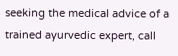seeking the medical advice of a trained ayurvedic expert, call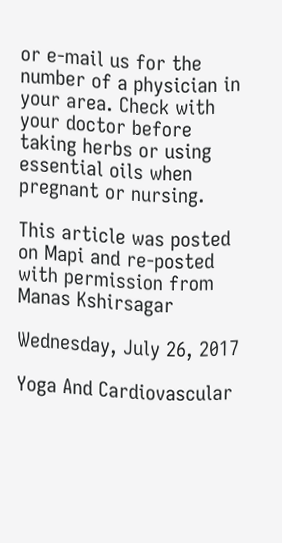or e-mail us for the number of a physician in your area. Check with your doctor before taking herbs or using essential oils when pregnant or nursing.

This article was posted on Mapi and re-posted with permission from Manas Kshirsagar

Wednesday, July 26, 2017

Yoga And Cardiovascular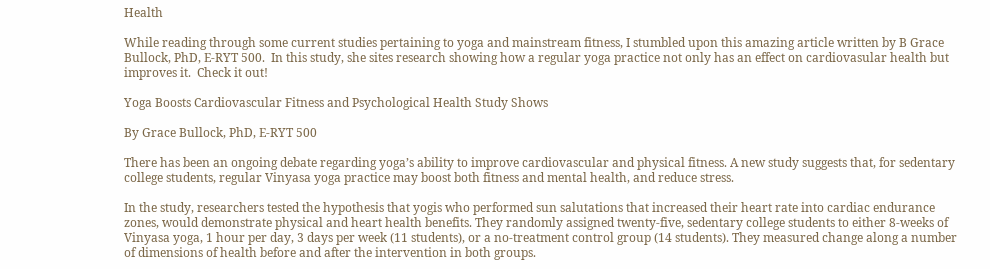Health

While reading through some current studies pertaining to yoga and mainstream fitness, I stumbled upon this amazing article written by B Grace Bullock, PhD, E-RYT 500.  In this study, she sites research showing how a regular yoga practice not only has an effect on cardiovasular health but improves it.  Check it out!

Yoga Boosts Cardiovascular Fitness and Psychological Health Study Shows

By Grace Bullock, PhD, E-RYT 500

There has been an ongoing debate regarding yoga’s ability to improve cardiovascular and physical fitness. A new study suggests that, for sedentary college students, regular Vinyasa yoga practice may boost both fitness and mental health, and reduce stress.

In the study, researchers tested the hypothesis that yogis who performed sun salutations that increased their heart rate into cardiac endurance zones, would demonstrate physical and heart health benefits. They randomly assigned twenty-five, sedentary college students to either 8-weeks of Vinyasa yoga, 1 hour per day, 3 days per week (11 students), or a no-treatment control group (14 students). They measured change along a number of dimensions of health before and after the intervention in both groups.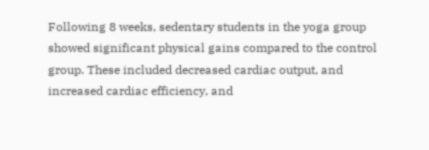Following 8 weeks, sedentary students in the yoga group showed significant physical gains compared to the control group. These included decreased cardiac output, and increased cardiac efficiency, and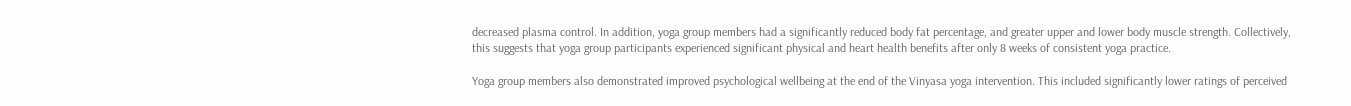decreased plasma control. In addition, yoga group members had a significantly reduced body fat percentage, and greater upper and lower body muscle strength. Collectively, this suggests that yoga group participants experienced significant physical and heart health benefits after only 8 weeks of consistent yoga practice.

Yoga group members also demonstrated improved psychological wellbeing at the end of the Vinyasa yoga intervention. This included significantly lower ratings of perceived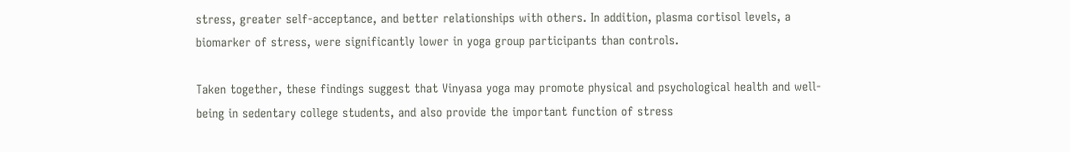stress, greater self-acceptance, and better relationships with others. In addition, plasma cortisol levels, a biomarker of stress, were significantly lower in yoga group participants than controls.

Taken together, these findings suggest that Vinyasa yoga may promote physical and psychological health and well-being in sedentary college students, and also provide the important function of stress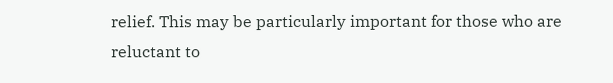relief. This may be particularly important for those who are reluctant to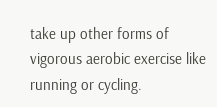take up other forms of vigorous aerobic exercise like running or cycling.